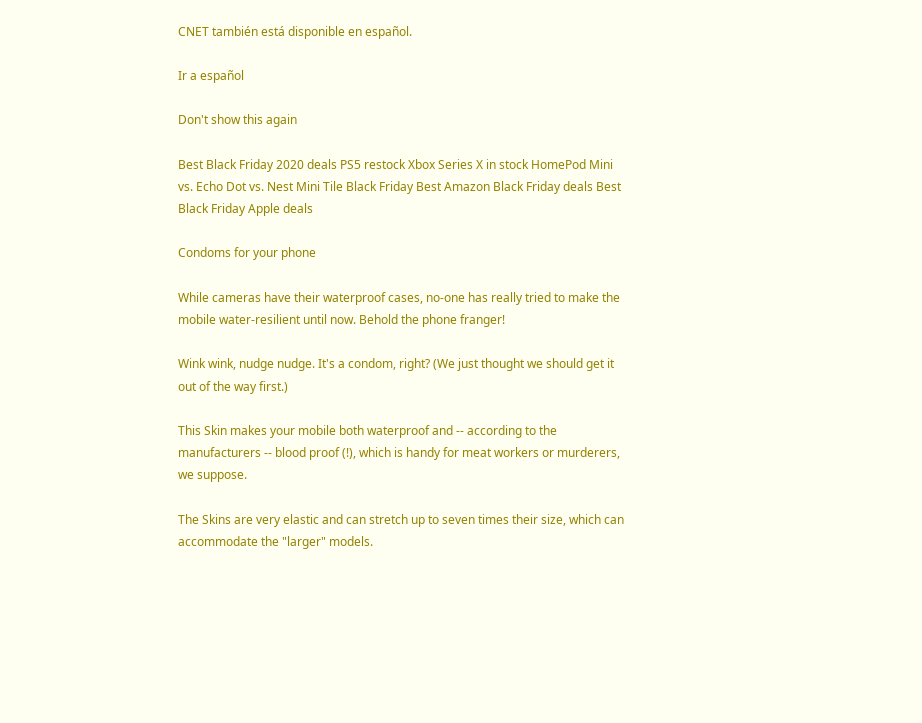CNET también está disponible en español.

Ir a español

Don't show this again

Best Black Friday 2020 deals PS5 restock Xbox Series X in stock HomePod Mini vs. Echo Dot vs. Nest Mini Tile Black Friday Best Amazon Black Friday deals Best Black Friday Apple deals

Condoms for your phone

While cameras have their waterproof cases, no-one has really tried to make the mobile water-resilient until now. Behold the phone franger!

Wink wink, nudge nudge. It's a condom, right? (We just thought we should get it out of the way first.)

This Skin makes your mobile both waterproof and -- according to the manufacturers -- blood proof (!), which is handy for meat workers or murderers, we suppose.

The Skins are very elastic and can stretch up to seven times their size, which can accommodate the "larger" models.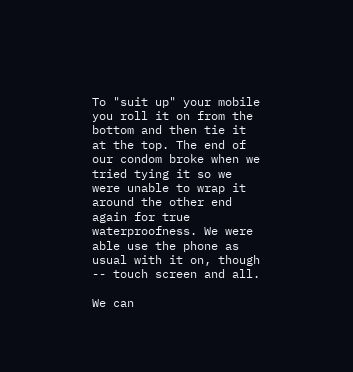To "suit up" your mobile you roll it on from the bottom and then tie it at the top. The end of our condom broke when we tried tying it so we were unable to wrap it around the other end again for true waterproofness. We were able use the phone as usual with it on, though -- touch screen and all.

We can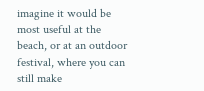imagine it would be most useful at the beach, or at an outdoor festival, where you can still make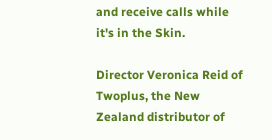and receive calls while it's in the Skin.

Director Veronica Reid of Twoplus, the New Zealand distributor of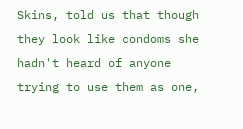Skins, told us that though they look like condoms she hadn't heard of anyone trying to use them as one,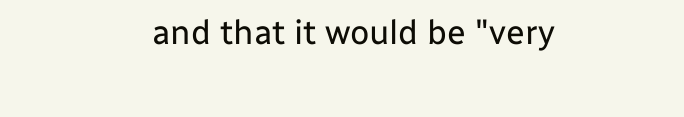and that it would be "very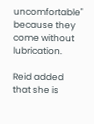uncomfortable" because they come without lubrication.

Reid added that she is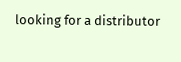looking for a distributor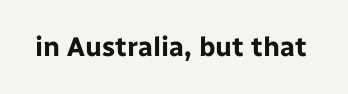in Australia, but that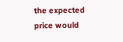the expected price would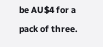be AU$4 for a pack of three.